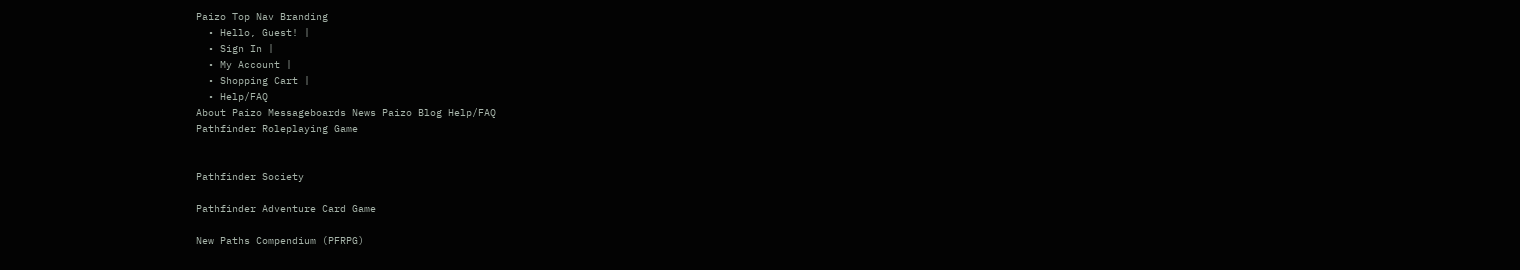Paizo Top Nav Branding
  • Hello, Guest! |
  • Sign In |
  • My Account |
  • Shopping Cart |
  • Help/FAQ
About Paizo Messageboards News Paizo Blog Help/FAQ
Pathfinder Roleplaying Game


Pathfinder Society

Pathfinder Adventure Card Game

New Paths Compendium (PFRPG)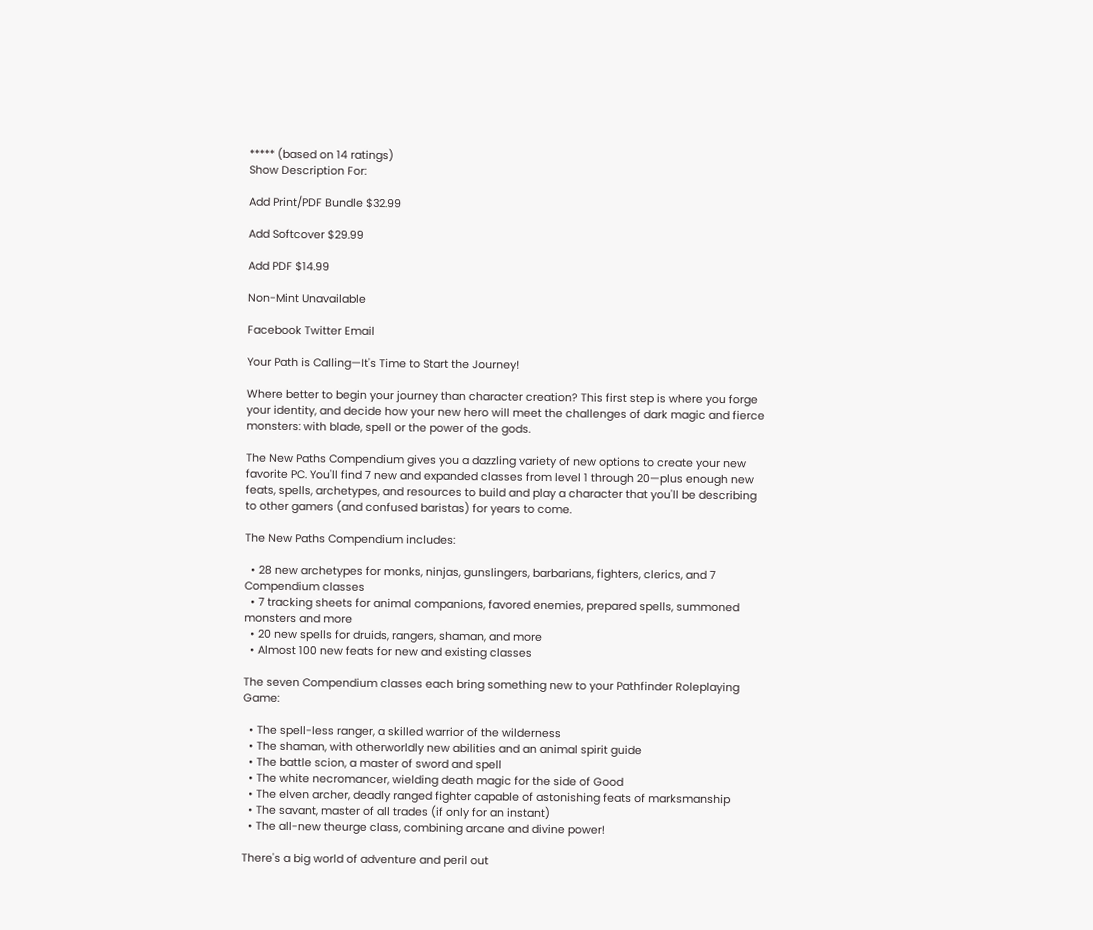***** (based on 14 ratings)
Show Description For:

Add Print/PDF Bundle $32.99

Add Softcover $29.99

Add PDF $14.99

Non-Mint Unavailable

Facebook Twitter Email

Your Path is Calling—It's Time to Start the Journey!

Where better to begin your journey than character creation? This first step is where you forge your identity, and decide how your new hero will meet the challenges of dark magic and fierce monsters: with blade, spell or the power of the gods.

The New Paths Compendium gives you a dazzling variety of new options to create your new favorite PC. You'll find 7 new and expanded classes from level 1 through 20—plus enough new feats, spells, archetypes, and resources to build and play a character that you'll be describing to other gamers (and confused baristas) for years to come.

The New Paths Compendium includes:

  • 28 new archetypes for monks, ninjas, gunslingers, barbarians, fighters, clerics, and 7 Compendium classes
  • 7 tracking sheets for animal companions, favored enemies, prepared spells, summoned monsters and more
  • 20 new spells for druids, rangers, shaman, and more
  • Almost 100 new feats for new and existing classes

The seven Compendium classes each bring something new to your Pathfinder Roleplaying Game:

  • The spell-less ranger, a skilled warrior of the wilderness
  • The shaman, with otherworldly new abilities and an animal spirit guide
  • The battle scion, a master of sword and spell
  • The white necromancer, wielding death magic for the side of Good
  • The elven archer, deadly ranged fighter capable of astonishing feats of marksmanship
  • The savant, master of all trades (if only for an instant)
  • The all-new theurge class, combining arcane and divine power!

There's a big world of adventure and peril out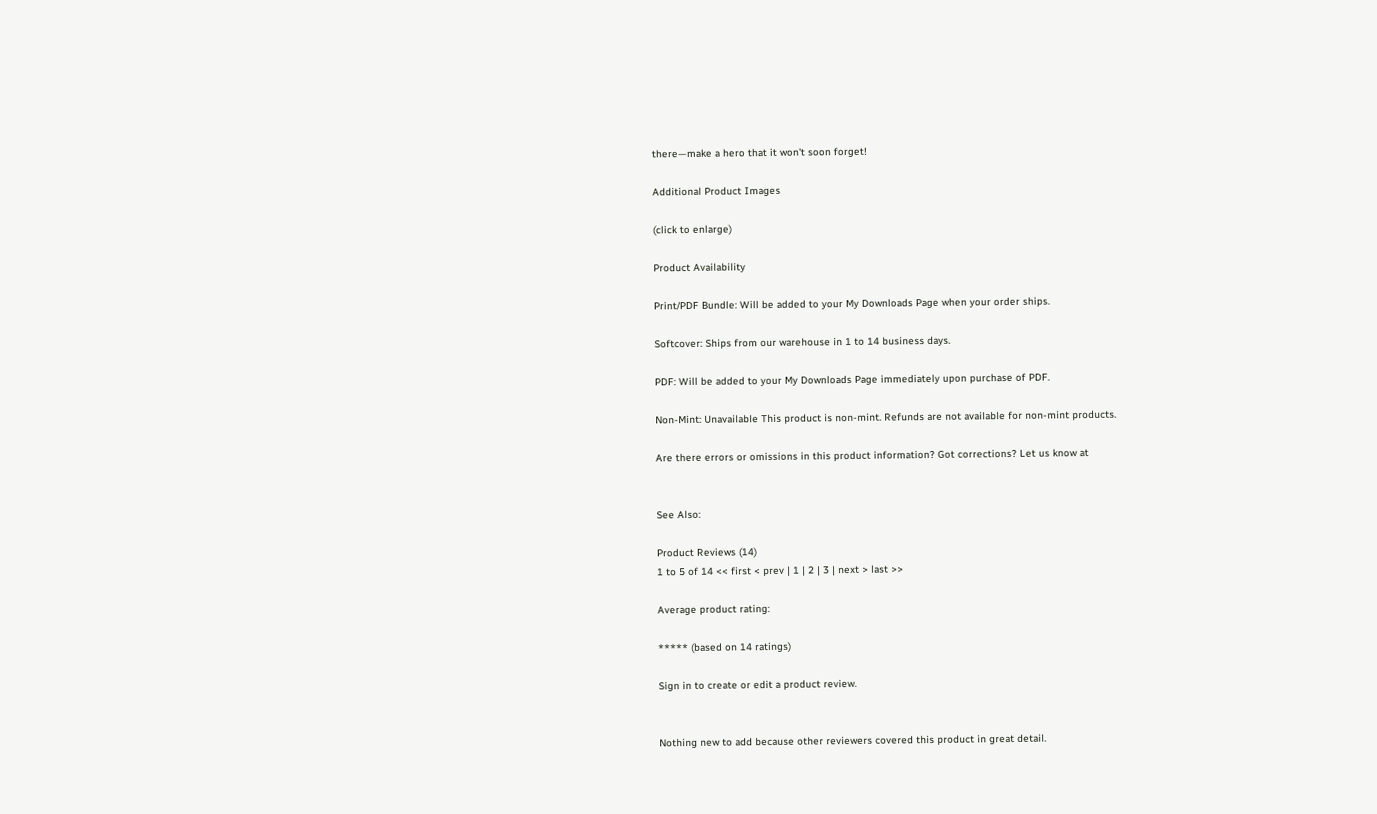there—make a hero that it won't soon forget!

Additional Product Images

(click to enlarge)

Product Availability

Print/PDF Bundle: Will be added to your My Downloads Page when your order ships.

Softcover: Ships from our warehouse in 1 to 14 business days.

PDF: Will be added to your My Downloads Page immediately upon purchase of PDF.

Non-Mint: Unavailable This product is non-mint. Refunds are not available for non-mint products.

Are there errors or omissions in this product information? Got corrections? Let us know at


See Also:

Product Reviews (14)
1 to 5 of 14 << first < prev | 1 | 2 | 3 | next > last >>

Average product rating:

***** (based on 14 ratings)

Sign in to create or edit a product review.


Nothing new to add because other reviewers covered this product in great detail.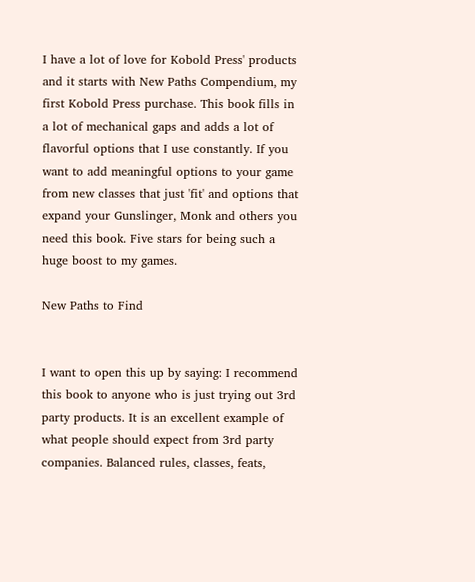I have a lot of love for Kobold Press' products and it starts with New Paths Compendium, my first Kobold Press purchase. This book fills in a lot of mechanical gaps and adds a lot of flavorful options that I use constantly. If you want to add meaningful options to your game from new classes that just 'fit' and options that expand your Gunslinger, Monk and others you need this book. Five stars for being such a huge boost to my games.

New Paths to Find


I want to open this up by saying: I recommend this book to anyone who is just trying out 3rd party products. It is an excellent example of what people should expect from 3rd party companies. Balanced rules, classes, feats,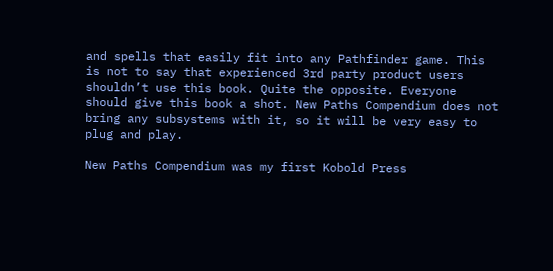and spells that easily fit into any Pathfinder game. This is not to say that experienced 3rd party product users shouldn’t use this book. Quite the opposite. Everyone should give this book a shot. New Paths Compendium does not bring any subsystems with it, so it will be very easy to plug and play.

New Paths Compendium was my first Kobold Press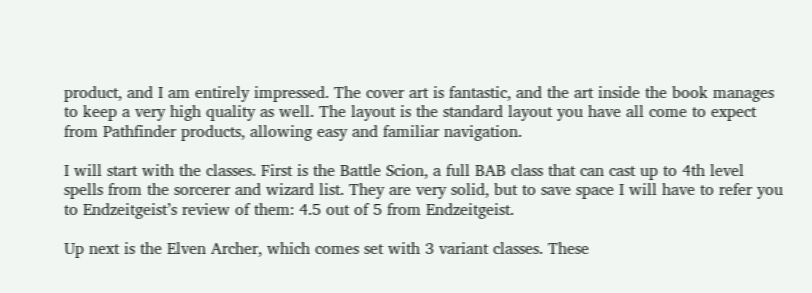product, and I am entirely impressed. The cover art is fantastic, and the art inside the book manages to keep a very high quality as well. The layout is the standard layout you have all come to expect from Pathfinder products, allowing easy and familiar navigation.

I will start with the classes. First is the Battle Scion, a full BAB class that can cast up to 4th level spells from the sorcerer and wizard list. They are very solid, but to save space I will have to refer you to Endzeitgeist’s review of them: 4.5 out of 5 from Endzeitgeist.

Up next is the Elven Archer, which comes set with 3 variant classes. These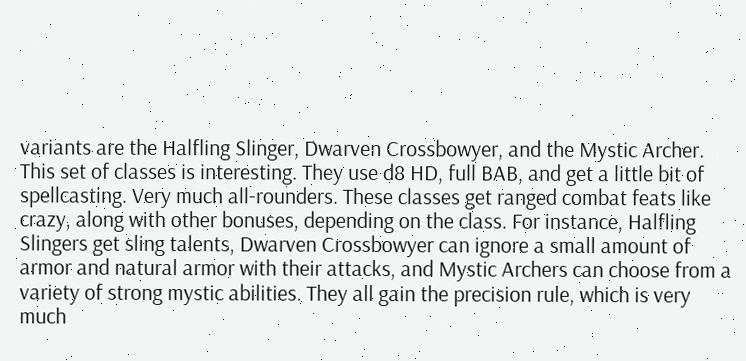variants are the Halfling Slinger, Dwarven Crossbowyer, and the Mystic Archer. This set of classes is interesting. They use d8 HD, full BAB, and get a little bit of spellcasting. Very much all-rounders. These classes get ranged combat feats like crazy, along with other bonuses, depending on the class. For instance, Halfling Slingers get sling talents, Dwarven Crossbowyer can ignore a small amount of armor and natural armor with their attacks, and Mystic Archers can choose from a variety of strong mystic abilities. They all gain the precision rule, which is very much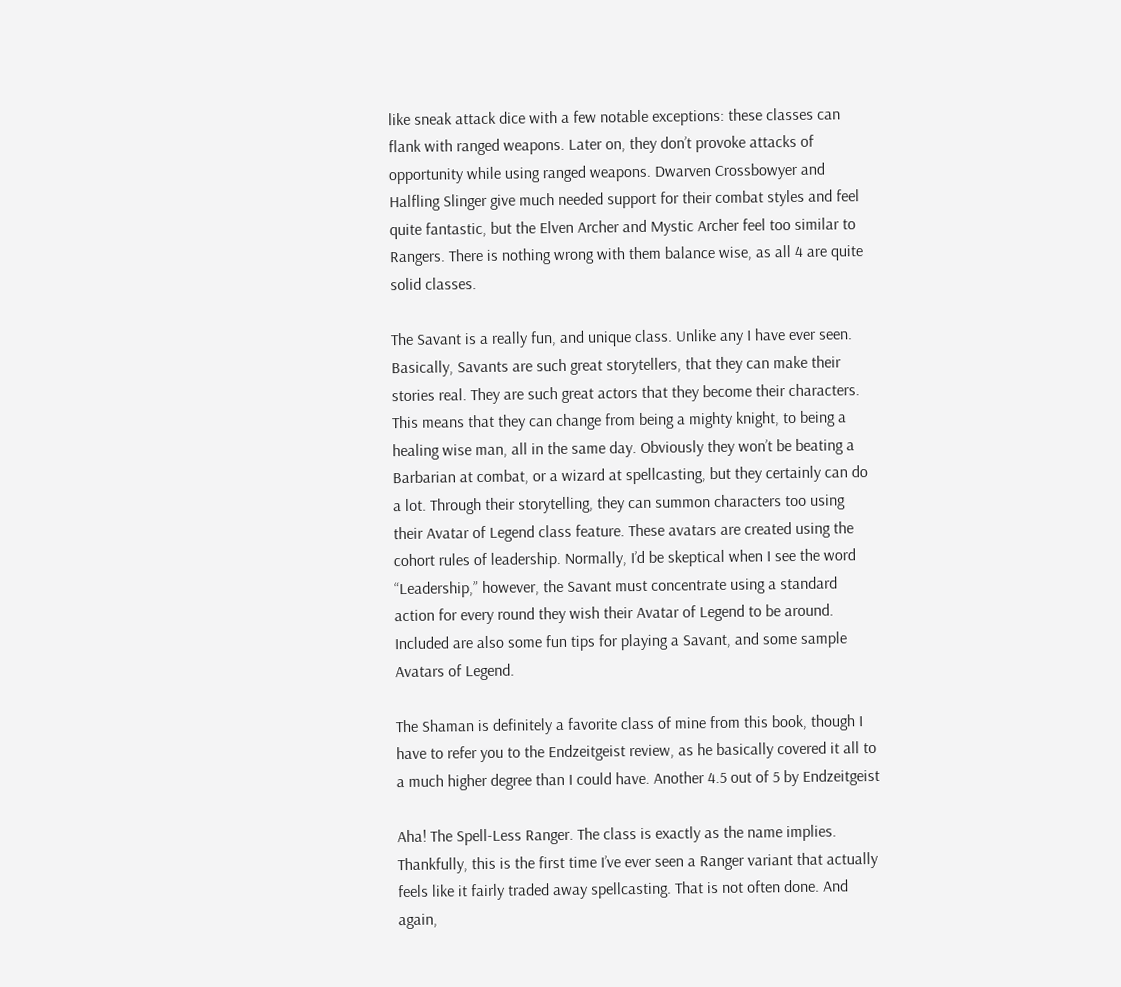like sneak attack dice with a few notable exceptions: these classes can flank with ranged weapons. Later on, they don’t provoke attacks of opportunity while using ranged weapons. Dwarven Crossbowyer and Halfling Slinger give much needed support for their combat styles and feel quite fantastic, but the Elven Archer and Mystic Archer feel too similar to Rangers. There is nothing wrong with them balance wise, as all 4 are quite solid classes.

The Savant is a really fun, and unique class. Unlike any I have ever seen. Basically, Savants are such great storytellers, that they can make their stories real. They are such great actors that they become their characters. This means that they can change from being a mighty knight, to being a healing wise man, all in the same day. Obviously they won’t be beating a Barbarian at combat, or a wizard at spellcasting, but they certainly can do a lot. Through their storytelling, they can summon characters too using their Avatar of Legend class feature. These avatars are created using the cohort rules of leadership. Normally, I’d be skeptical when I see the word “Leadership,” however, the Savant must concentrate using a standard action for every round they wish their Avatar of Legend to be around. Included are also some fun tips for playing a Savant, and some sample Avatars of Legend.

The Shaman is definitely a favorite class of mine from this book, though I have to refer you to the Endzeitgeist review, as he basically covered it all to a much higher degree than I could have. Another 4.5 out of 5 by Endzeitgeist

Aha! The Spell-Less Ranger. The class is exactly as the name implies. Thankfully, this is the first time I’ve ever seen a Ranger variant that actually feels like it fairly traded away spellcasting. That is not often done. And again,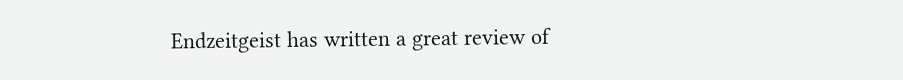Endzeitgeist has written a great review of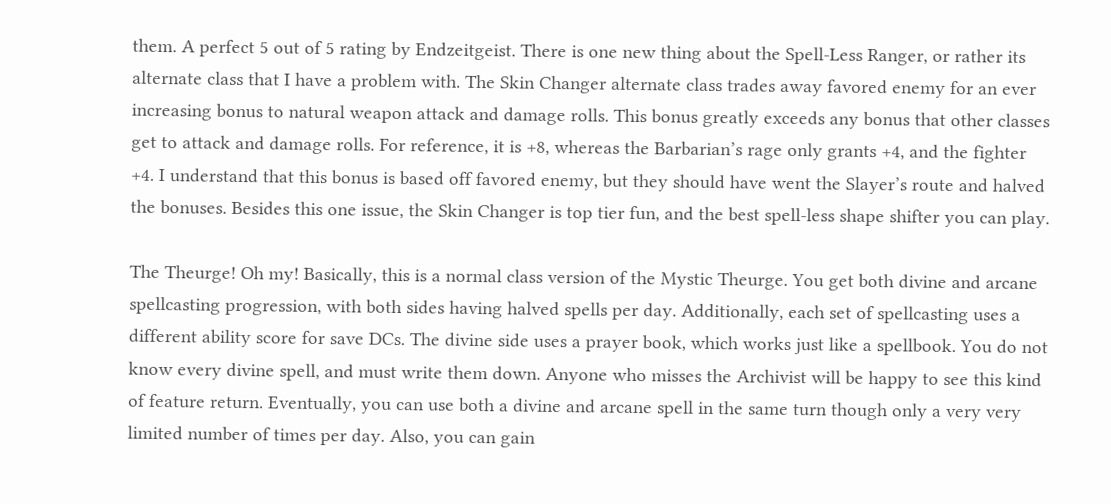them. A perfect 5 out of 5 rating by Endzeitgeist. There is one new thing about the Spell-Less Ranger, or rather its alternate class that I have a problem with. The Skin Changer alternate class trades away favored enemy for an ever increasing bonus to natural weapon attack and damage rolls. This bonus greatly exceeds any bonus that other classes get to attack and damage rolls. For reference, it is +8, whereas the Barbarian’s rage only grants +4, and the fighter +4. I understand that this bonus is based off favored enemy, but they should have went the Slayer’s route and halved the bonuses. Besides this one issue, the Skin Changer is top tier fun, and the best spell-less shape shifter you can play.

The Theurge! Oh my! Basically, this is a normal class version of the Mystic Theurge. You get both divine and arcane spellcasting progression, with both sides having halved spells per day. Additionally, each set of spellcasting uses a different ability score for save DCs. The divine side uses a prayer book, which works just like a spellbook. You do not know every divine spell, and must write them down. Anyone who misses the Archivist will be happy to see this kind of feature return. Eventually, you can use both a divine and arcane spell in the same turn though only a very very limited number of times per day. Also, you can gain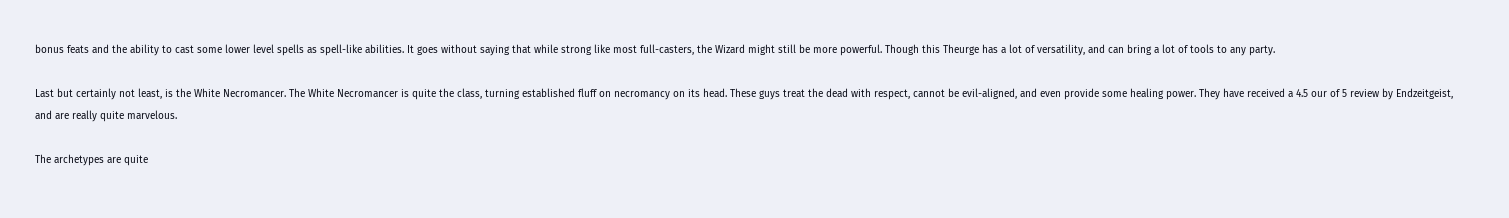bonus feats and the ability to cast some lower level spells as spell-like abilities. It goes without saying that while strong like most full-casters, the Wizard might still be more powerful. Though this Theurge has a lot of versatility, and can bring a lot of tools to any party.

Last but certainly not least, is the White Necromancer. The White Necromancer is quite the class, turning established fluff on necromancy on its head. These guys treat the dead with respect, cannot be evil-aligned, and even provide some healing power. They have received a 4.5 our of 5 review by Endzeitgeist, and are really quite marvelous.

The archetypes are quite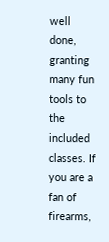well done, granting many fun tools to the included classes. If you are a fan of firearms,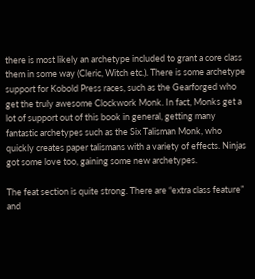there is most likely an archetype included to grant a core class them in some way (Cleric, Witch etc.). There is some archetype support for Kobold Press races, such as the Gearforged who get the truly awesome Clockwork Monk. In fact, Monks get a lot of support out of this book in general, getting many fantastic archetypes such as the Six Talisman Monk, who quickly creates paper talismans with a variety of effects. Ninjas got some love too, gaining some new archetypes.

The feat section is quite strong. There are “extra class feature” and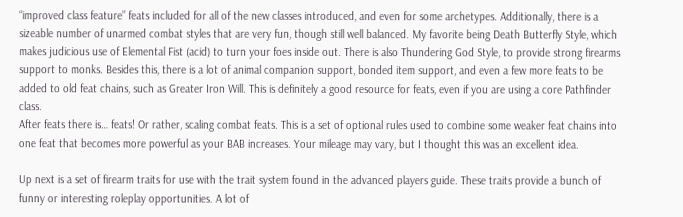“improved class feature” feats included for all of the new classes introduced, and even for some archetypes. Additionally, there is a sizeable number of unarmed combat styles that are very fun, though still well balanced. My favorite being Death Butterfly Style, which makes judicious use of Elemental Fist (acid) to turn your foes inside out. There is also Thundering God Style, to provide strong firearms support to monks. Besides this, there is a lot of animal companion support, bonded item support, and even a few more feats to be added to old feat chains, such as Greater Iron Will. This is definitely a good resource for feats, even if you are using a core Pathfinder class.
After feats there is… feats! Or rather, scaling combat feats. This is a set of optional rules used to combine some weaker feat chains into one feat that becomes more powerful as your BAB increases. Your mileage may vary, but I thought this was an excellent idea.

Up next is a set of firearm traits for use with the trait system found in the advanced players guide. These traits provide a bunch of funny or interesting roleplay opportunities. A lot of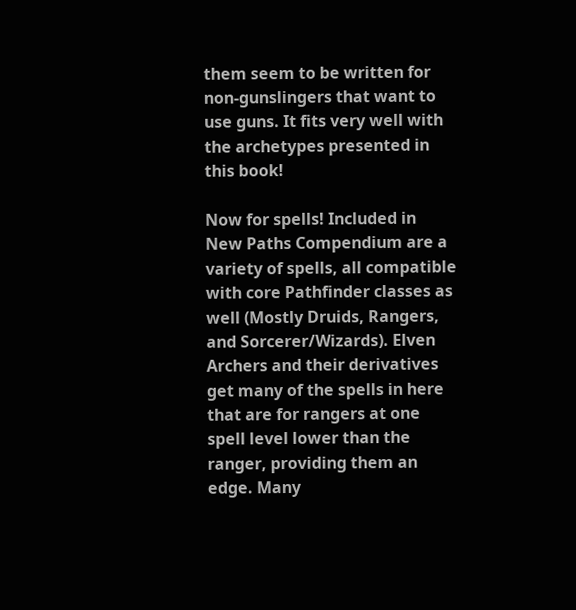them seem to be written for non-gunslingers that want to use guns. It fits very well with the archetypes presented in this book!

Now for spells! Included in New Paths Compendium are a variety of spells, all compatible with core Pathfinder classes as well (Mostly Druids, Rangers, and Sorcerer/Wizards). Elven Archers and their derivatives get many of the spells in here that are for rangers at one spell level lower than the ranger, providing them an edge. Many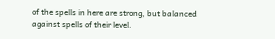of the spells in here are strong, but balanced against spells of their level.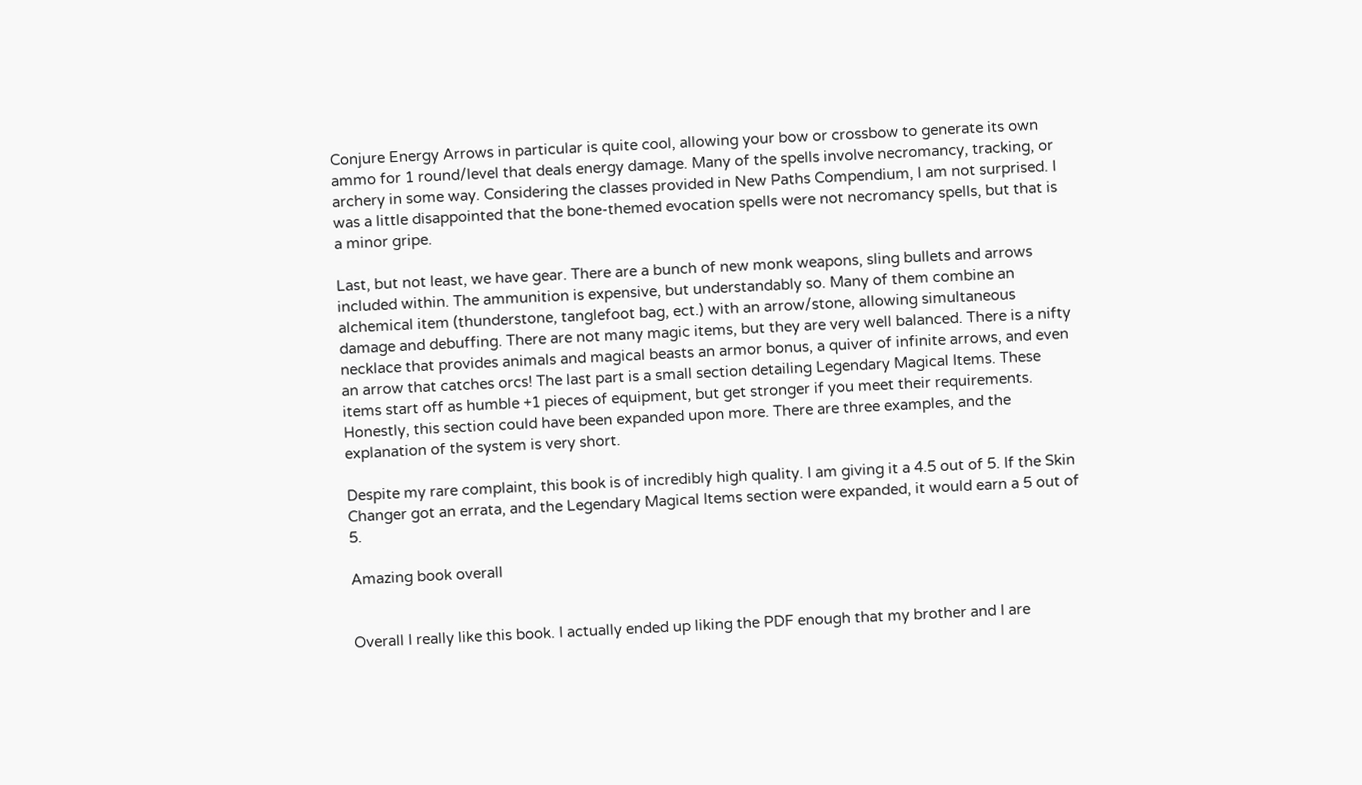Conjure Energy Arrows in particular is quite cool, allowing your bow or crossbow to generate its own ammo for 1 round/level that deals energy damage. Many of the spells involve necromancy, tracking, or archery in some way. Considering the classes provided in New Paths Compendium, I am not surprised. I was a little disappointed that the bone-themed evocation spells were not necromancy spells, but that is a minor gripe.

Last, but not least, we have gear. There are a bunch of new monk weapons, sling bullets and arrows included within. The ammunition is expensive, but understandably so. Many of them combine an alchemical item (thunderstone, tanglefoot bag, ect.) with an arrow/stone, allowing simultaneous damage and debuffing. There are not many magic items, but they are very well balanced. There is a nifty necklace that provides animals and magical beasts an armor bonus, a quiver of infinite arrows, and even an arrow that catches orcs! The last part is a small section detailing Legendary Magical Items. These items start off as humble +1 pieces of equipment, but get stronger if you meet their requirements. Honestly, this section could have been expanded upon more. There are three examples, and the explanation of the system is very short.

Despite my rare complaint, this book is of incredibly high quality. I am giving it a 4.5 out of 5. If the Skin Changer got an errata, and the Legendary Magical Items section were expanded, it would earn a 5 out of 5.

Amazing book overall


Overall I really like this book. I actually ended up liking the PDF enough that my brother and I are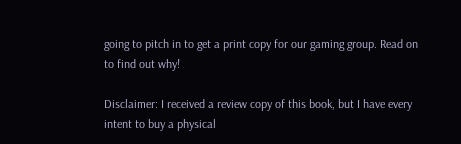going to pitch in to get a print copy for our gaming group. Read on to find out why!

Disclaimer: I received a review copy of this book, but I have every intent to buy a physical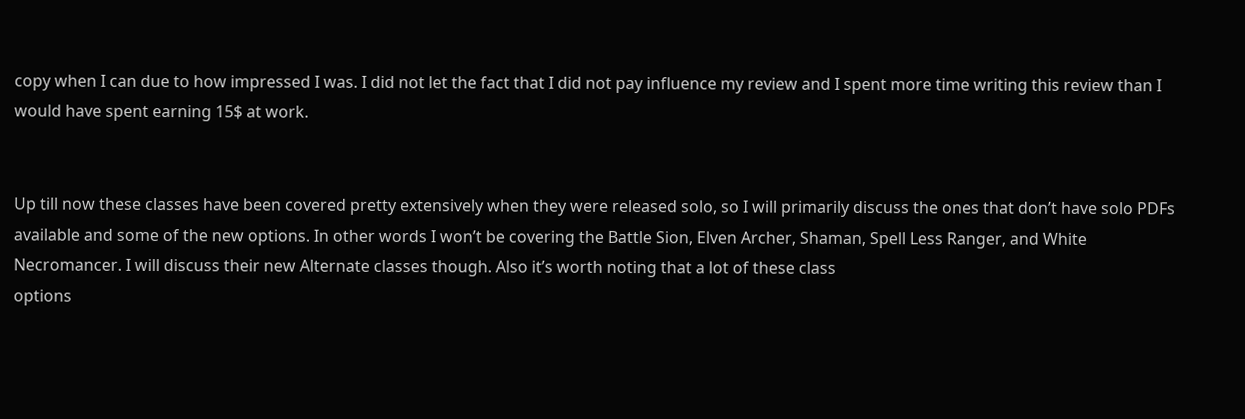copy when I can due to how impressed I was. I did not let the fact that I did not pay influence my review and I spent more time writing this review than I would have spent earning 15$ at work.


Up till now these classes have been covered pretty extensively when they were released solo, so I will primarily discuss the ones that don’t have solo PDFs available and some of the new options. In other words I won’t be covering the Battle Sion, Elven Archer, Shaman, Spell Less Ranger, and White Necromancer. I will discuss their new Alternate classes though. Also it’s worth noting that a lot of these class
options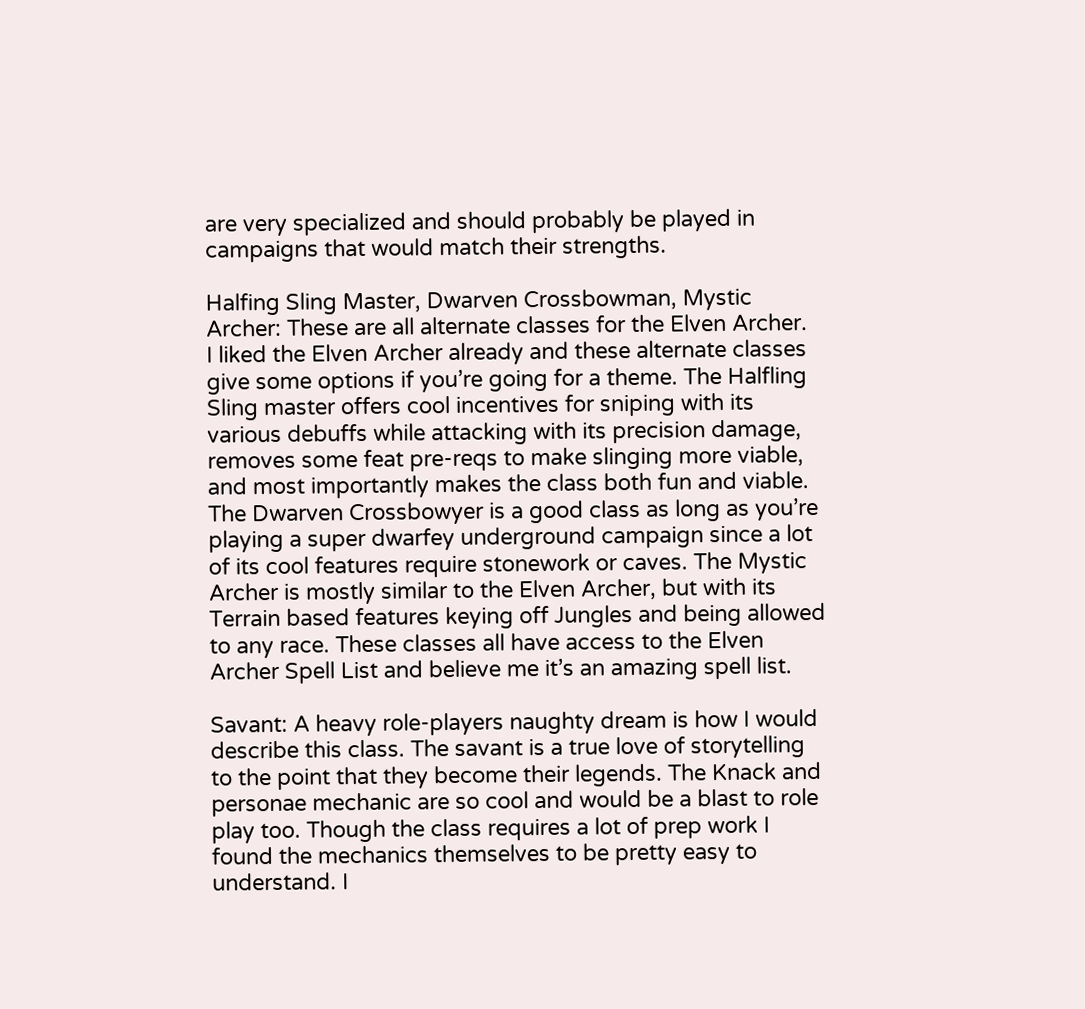are very specialized and should probably be played in campaigns that would match their strengths.

Halfing Sling Master, Dwarven Crossbowman, Mystic Archer: These are all alternate classes for the Elven Archer.
I liked the Elven Archer already and these alternate classes give some options if you’re going for a theme. The Halfling Sling master offers cool incentives for sniping with its various debuffs while attacking with its precision damage, removes some feat pre-reqs to make slinging more viable, and most importantly makes the class both fun and viable. The Dwarven Crossbowyer is a good class as long as you’re playing a super dwarfey underground campaign since a lot of its cool features require stonework or caves. The Mystic Archer is mostly similar to the Elven Archer, but with its Terrain based features keying off Jungles and being allowed to any race. These classes all have access to the Elven Archer Spell List and believe me it’s an amazing spell list.

Savant: A heavy role-players naughty dream is how I would describe this class. The savant is a true love of storytelling to the point that they become their legends. The Knack and personae mechanic are so cool and would be a blast to role play too. Though the class requires a lot of prep work I found the mechanics themselves to be pretty easy to understand. I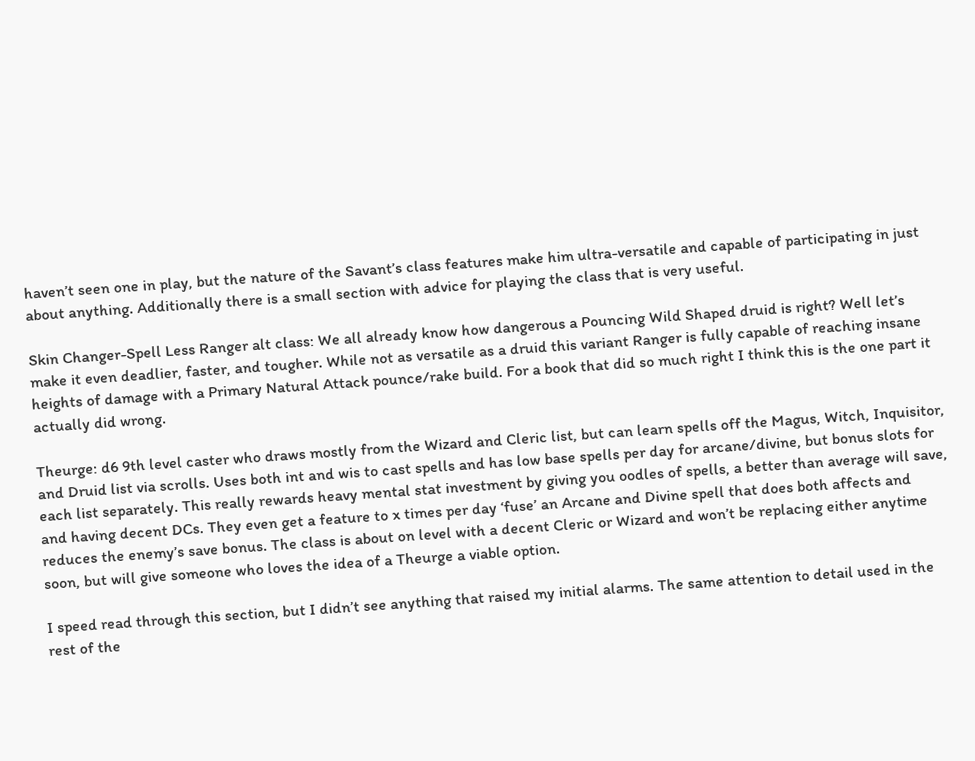haven’t seen one in play, but the nature of the Savant’s class features make him ultra-versatile and capable of participating in just about anything. Additionally there is a small section with advice for playing the class that is very useful.

Skin Changer-Spell Less Ranger alt class: We all already know how dangerous a Pouncing Wild Shaped druid is right? Well let’s make it even deadlier, faster, and tougher. While not as versatile as a druid this variant Ranger is fully capable of reaching insane heights of damage with a Primary Natural Attack pounce/rake build. For a book that did so much right I think this is the one part it actually did wrong.

Theurge: d6 9th level caster who draws mostly from the Wizard and Cleric list, but can learn spells off the Magus, Witch, Inquisitor, and Druid list via scrolls. Uses both int and wis to cast spells and has low base spells per day for arcane/divine, but bonus slots for each list separately. This really rewards heavy mental stat investment by giving you oodles of spells, a better than average will save, and having decent DCs. They even get a feature to x times per day ‘fuse’ an Arcane and Divine spell that does both affects and reduces the enemy’s save bonus. The class is about on level with a decent Cleric or Wizard and won’t be replacing either anytime soon, but will give someone who loves the idea of a Theurge a viable option.

I speed read through this section, but I didn’t see anything that raised my initial alarms. The same attention to detail used in the rest of the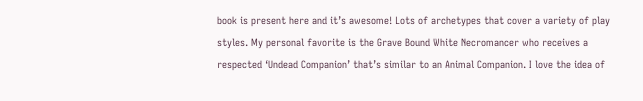book is present here and it’s awesome! Lots of archetypes that cover a variety of play styles. My personal favorite is the Grave Bound White Necromancer who receives a respected ‘Undead Companion’ that’s similar to an Animal Companion. I love the idea of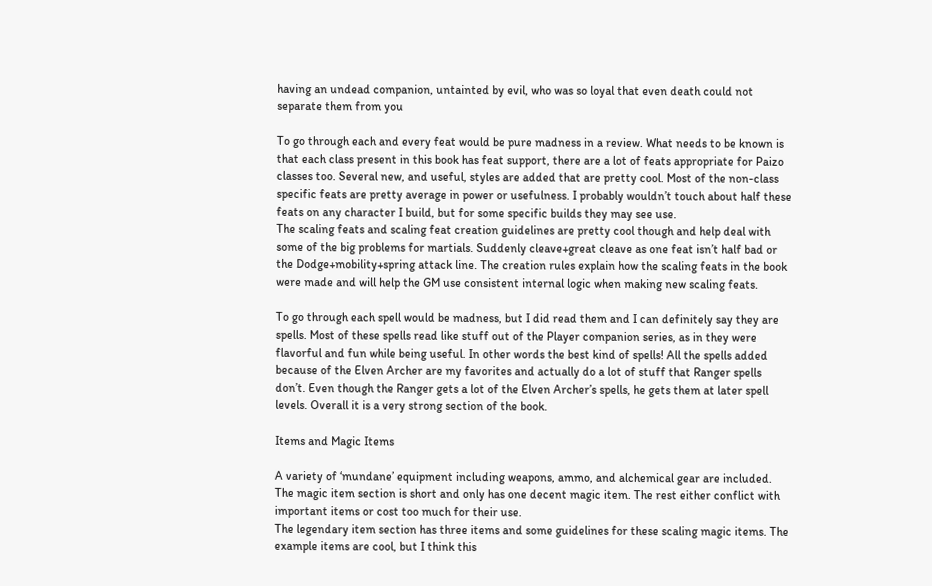having an undead companion, untainted by evil, who was so loyal that even death could not separate them from you

To go through each and every feat would be pure madness in a review. What needs to be known is that each class present in this book has feat support, there are a lot of feats appropriate for Paizo classes too. Several new, and useful, styles are added that are pretty cool. Most of the non-class specific feats are pretty average in power or usefulness. I probably wouldn’t touch about half these feats on any character I build, but for some specific builds they may see use.
The scaling feats and scaling feat creation guidelines are pretty cool though and help deal with some of the big problems for martials. Suddenly cleave+great cleave as one feat isn’t half bad or the Dodge+mobility+spring attack line. The creation rules explain how the scaling feats in the book were made and will help the GM use consistent internal logic when making new scaling feats.

To go through each spell would be madness, but I did read them and I can definitely say they are spells. Most of these spells read like stuff out of the Player companion series, as in they were flavorful and fun while being useful. In other words the best kind of spells! All the spells added because of the Elven Archer are my favorites and actually do a lot of stuff that Ranger spells don’t. Even though the Ranger gets a lot of the Elven Archer’s spells, he gets them at later spell levels. Overall it is a very strong section of the book.

Items and Magic Items

A variety of ‘mundane’ equipment including weapons, ammo, and alchemical gear are included.
The magic item section is short and only has one decent magic item. The rest either conflict with important items or cost too much for their use.
The legendary item section has three items and some guidelines for these scaling magic items. The example items are cool, but I think this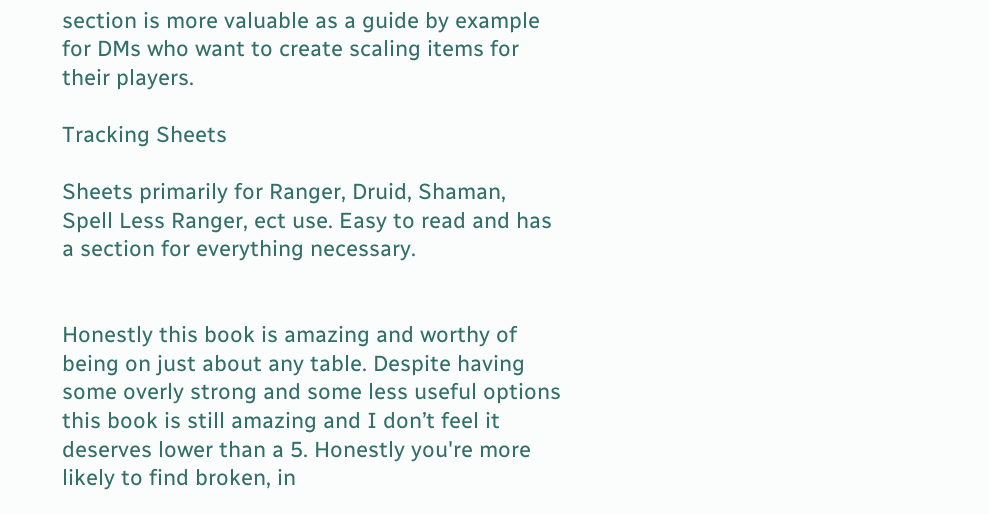section is more valuable as a guide by example for DMs who want to create scaling items for their players.

Tracking Sheets

Sheets primarily for Ranger, Druid, Shaman, Spell Less Ranger, ect use. Easy to read and has a section for everything necessary.


Honestly this book is amazing and worthy of being on just about any table. Despite having some overly strong and some less useful options this book is still amazing and I don’t feel it deserves lower than a 5. Honestly you're more likely to find broken, in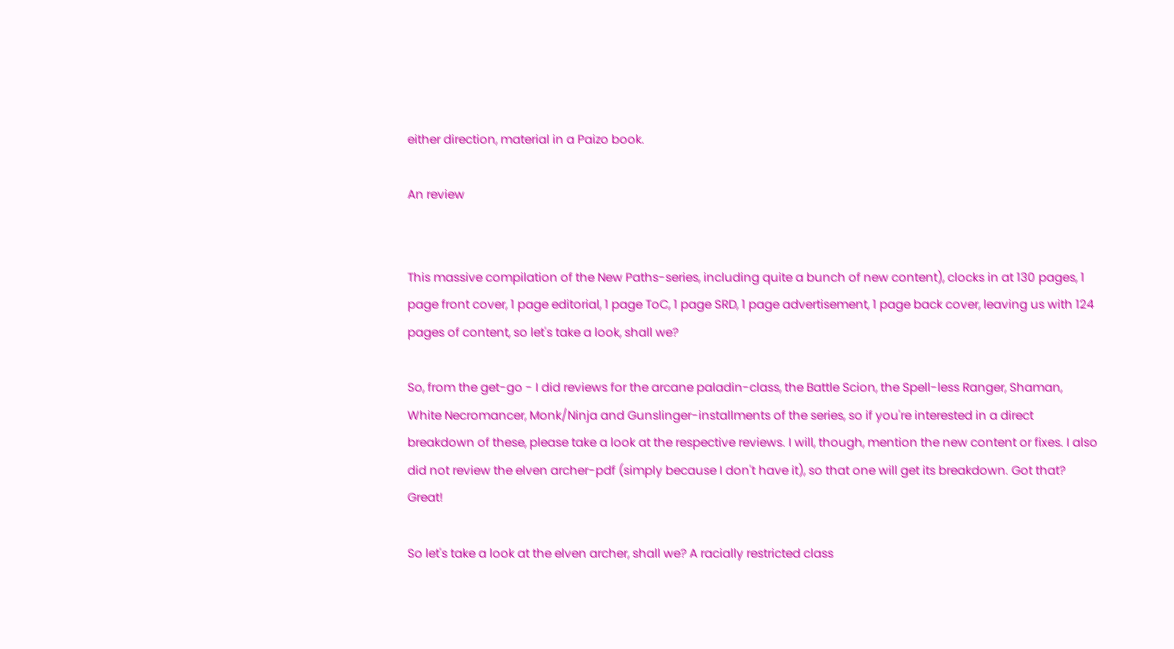either direction, material in a Paizo book.

An review


This massive compilation of the New Paths-series, including quite a bunch of new content), clocks in at 130 pages, 1 page front cover, 1 page editorial, 1 page ToC, 1 page SRD, 1 page advertisement, 1 page back cover, leaving us with 124 pages of content, so let's take a look, shall we?

So, from the get-go - I did reviews for the arcane paladin-class, the Battle Scion, the Spell-less Ranger, Shaman, White Necromancer, Monk/Ninja and Gunslinger-installments of the series, so if you're interested in a direct breakdown of these, please take a look at the respective reviews. I will, though, mention the new content or fixes. I also did not review the elven archer-pdf (simply because I don't have it), so that one will get its breakdown. Got that? Great!

So let's take a look at the elven archer, shall we? A racially restricted class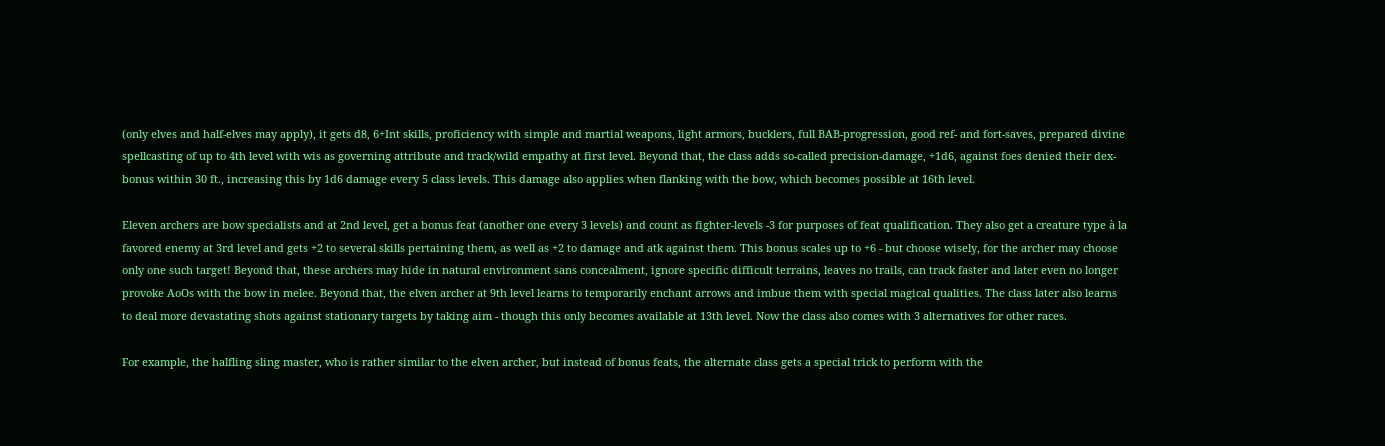(only elves and half-elves may apply), it gets d8, 6+Int skills, proficiency with simple and martial weapons, light armors, bucklers, full BAB-progression, good ref- and fort-saves, prepared divine spellcasting of up to 4th level with wis as governing attribute and track/wild empathy at first level. Beyond that, the class adds so-called precision-damage, +1d6, against foes denied their dex-bonus within 30 ft., increasing this by 1d6 damage every 5 class levels. This damage also applies when flanking with the bow, which becomes possible at 16th level.

Eleven archers are bow specialists and at 2nd level, get a bonus feat (another one every 3 levels) and count as fighter-levels -3 for purposes of feat qualification. They also get a creature type à la favored enemy at 3rd level and gets +2 to several skills pertaining them, as well as +2 to damage and atk against them. This bonus scales up to +6 - but choose wisely, for the archer may choose only one such target! Beyond that, these archers may hide in natural environment sans concealment, ignore specific difficult terrains, leaves no trails, can track faster and later even no longer provoke AoOs with the bow in melee. Beyond that, the elven archer at 9th level learns to temporarily enchant arrows and imbue them with special magical qualities. The class later also learns to deal more devastating shots against stationary targets by taking aim - though this only becomes available at 13th level. Now the class also comes with 3 alternatives for other races.

For example, the halfling sling master, who is rather similar to the elven archer, but instead of bonus feats, the alternate class gets a special trick to perform with the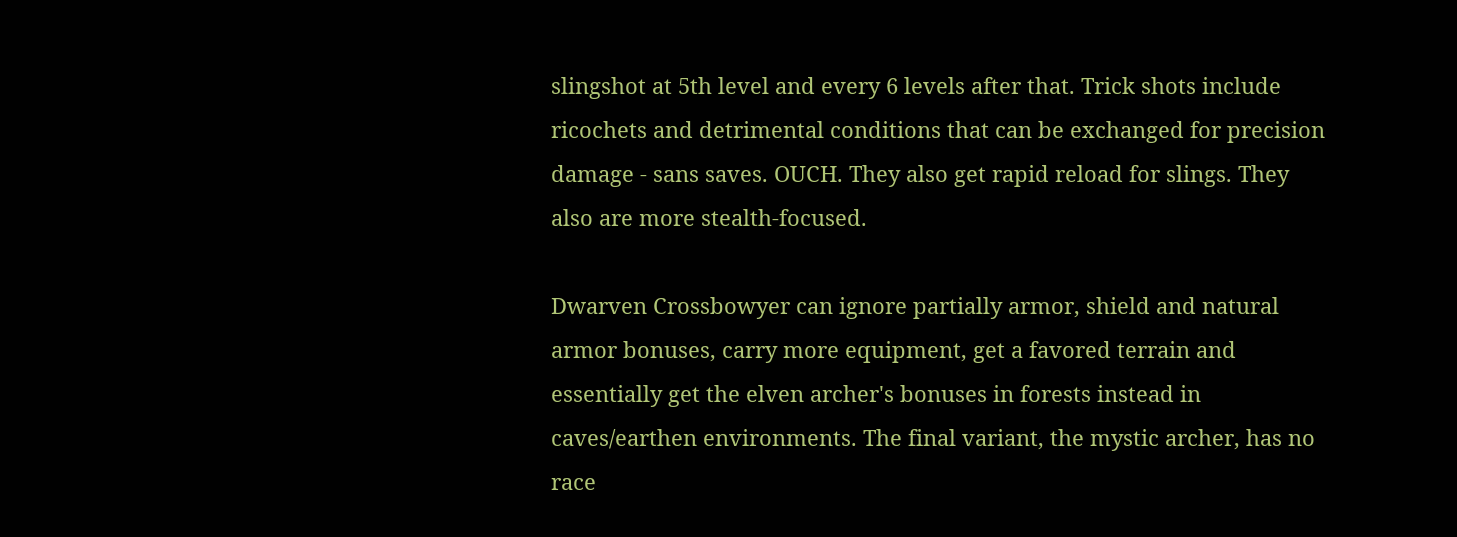slingshot at 5th level and every 6 levels after that. Trick shots include ricochets and detrimental conditions that can be exchanged for precision damage - sans saves. OUCH. They also get rapid reload for slings. They also are more stealth-focused.

Dwarven Crossbowyer can ignore partially armor, shield and natural armor bonuses, carry more equipment, get a favored terrain and essentially get the elven archer's bonuses in forests instead in caves/earthen environments. The final variant, the mystic archer, has no race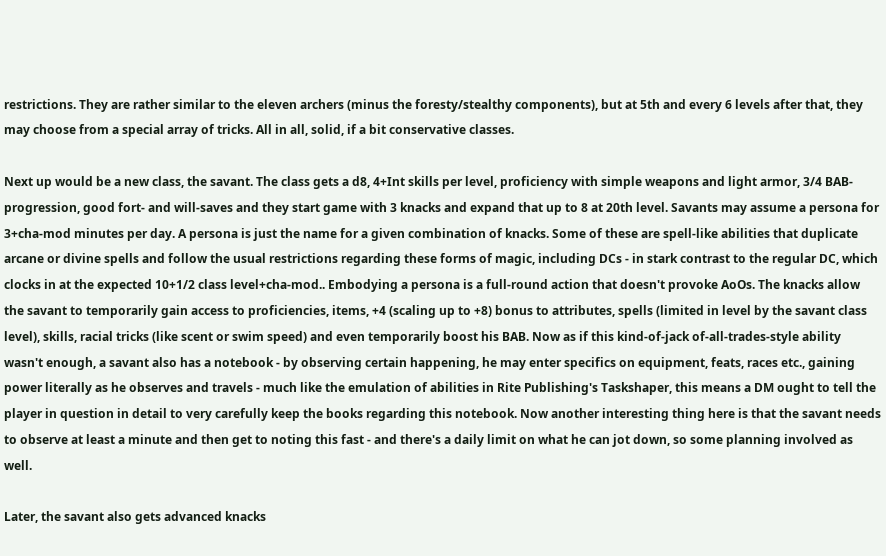restrictions. They are rather similar to the eleven archers (minus the foresty/stealthy components), but at 5th and every 6 levels after that, they may choose from a special array of tricks. All in all, solid, if a bit conservative classes.

Next up would be a new class, the savant. The class gets a d8, 4+Int skills per level, proficiency with simple weapons and light armor, 3/4 BAB-progression, good fort- and will-saves and they start game with 3 knacks and expand that up to 8 at 20th level. Savants may assume a persona for 3+cha-mod minutes per day. A persona is just the name for a given combination of knacks. Some of these are spell-like abilities that duplicate arcane or divine spells and follow the usual restrictions regarding these forms of magic, including DCs - in stark contrast to the regular DC, which clocks in at the expected 10+1/2 class level+cha-mod.. Embodying a persona is a full-round action that doesn't provoke AoOs. The knacks allow the savant to temporarily gain access to proficiencies, items, +4 (scaling up to +8) bonus to attributes, spells (limited in level by the savant class level), skills, racial tricks (like scent or swim speed) and even temporarily boost his BAB. Now as if this kind-of-jack of-all-trades-style ability wasn't enough, a savant also has a notebook - by observing certain happening, he may enter specifics on equipment, feats, races etc., gaining power literally as he observes and travels - much like the emulation of abilities in Rite Publishing's Taskshaper, this means a DM ought to tell the player in question in detail to very carefully keep the books regarding this notebook. Now another interesting thing here is that the savant needs to observe at least a minute and then get to noting this fast - and there's a daily limit on what he can jot down, so some planning involved as well.

Later, the savant also gets advanced knacks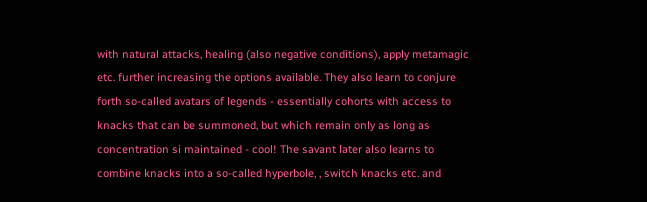with natural attacks, healing (also negative conditions), apply metamagic etc. further increasing the options available. They also learn to conjure forth so-called avatars of legends - essentially cohorts with access to knacks that can be summoned, but which remain only as long as concentration si maintained - cool! The savant later also learns to combine knacks into a so-called hyperbole, , switch knacks etc. and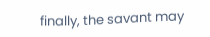finally, the savant may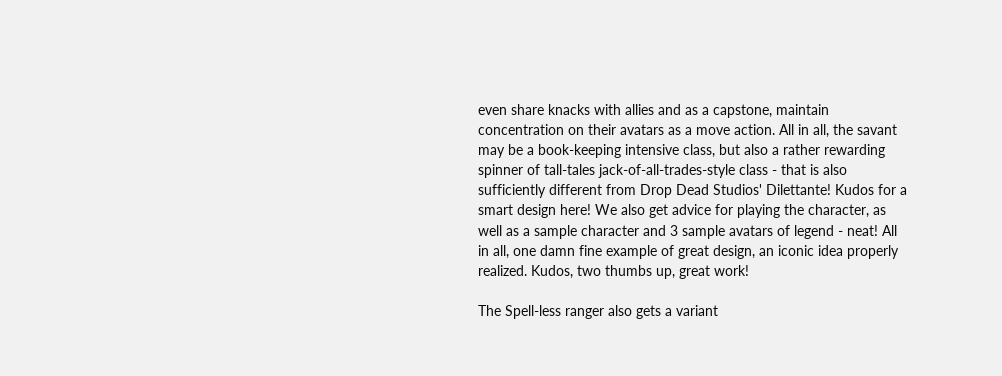even share knacks with allies and as a capstone, maintain concentration on their avatars as a move action. All in all, the savant may be a book-keeping intensive class, but also a rather rewarding spinner of tall-tales jack-of-all-trades-style class - that is also sufficiently different from Drop Dead Studios' Dilettante! Kudos for a smart design here! We also get advice for playing the character, as well as a sample character and 3 sample avatars of legend - neat! All in all, one damn fine example of great design, an iconic idea properly realized. Kudos, two thumbs up, great work!

The Spell-less ranger also gets a variant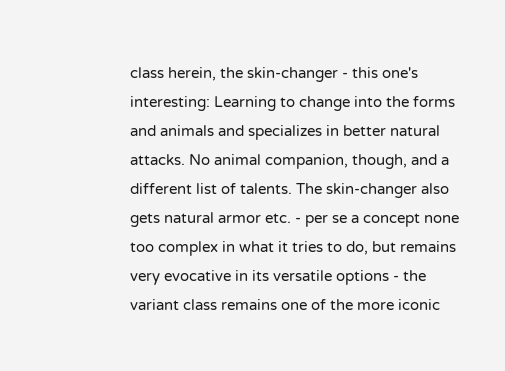class herein, the skin-changer - this one's interesting: Learning to change into the forms and animals and specializes in better natural attacks. No animal companion, though, and a different list of talents. The skin-changer also gets natural armor etc. - per se a concept none too complex in what it tries to do, but remains very evocative in its versatile options - the variant class remains one of the more iconic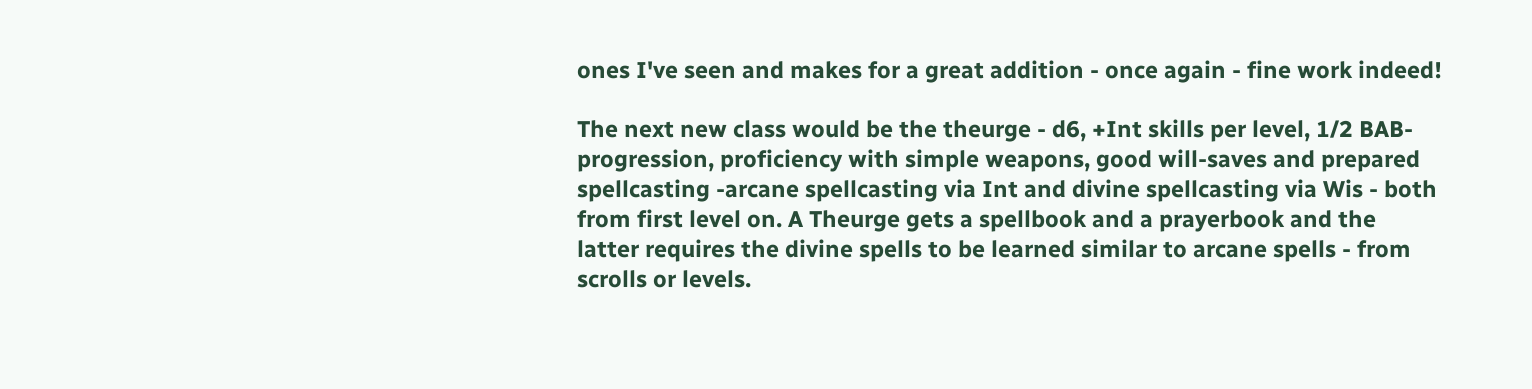ones I've seen and makes for a great addition - once again - fine work indeed!

The next new class would be the theurge - d6, +Int skills per level, 1/2 BAB-progression, proficiency with simple weapons, good will-saves and prepared spellcasting -arcane spellcasting via Int and divine spellcasting via Wis - both from first level on. A Theurge gets a spellbook and a prayerbook and the latter requires the divine spells to be learned similar to arcane spells - from scrolls or levels.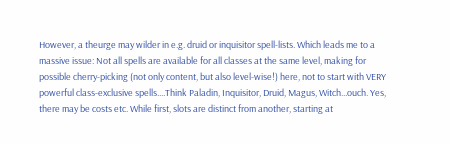However, a theurge may wilder in e.g. druid or inquisitor spell-lists. Which leads me to a massive issue: Not all spells are available for all classes at the same level, making for possible cherry-picking (not only content, but also level-wise!) here, not to start with VERY powerful class-exclusive spells....Think Paladin, Inquisitor, Druid, Magus, Witch...ouch. Yes, there may be costs etc. While first, slots are distinct from another, starting at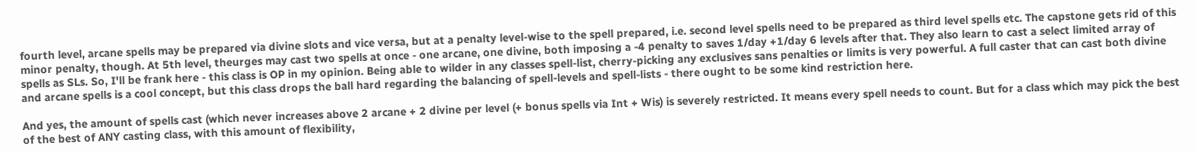fourth level, arcane spells may be prepared via divine slots and vice versa, but at a penalty level-wise to the spell prepared, i.e. second level spells need to be prepared as third level spells etc. The capstone gets rid of this minor penalty, though. At 5th level, theurges may cast two spells at once - one arcane, one divine, both imposing a -4 penalty to saves 1/day +1/day 6 levels after that. They also learn to cast a select limited array of spells as SLs. So, I'll be frank here - this class is OP in my opinion. Being able to wilder in any classes spell-list, cherry-picking any exclusives sans penalties or limits is very powerful. A full caster that can cast both divine and arcane spells is a cool concept, but this class drops the ball hard regarding the balancing of spell-levels and spell-lists - there ought to be some kind restriction here.

And yes, the amount of spells cast (which never increases above 2 arcane + 2 divine per level (+ bonus spells via Int + Wis) is severely restricted. It means every spell needs to count. But for a class which may pick the best of the best of ANY casting class, with this amount of flexibility,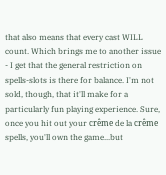that also means that every cast WILL count. Which brings me to another issue - I get that the general restriction on spells-slots is there for balance. I'm not sold, though, that it'll make for a particularly fun playing experience. Sure, once you hit out your crême de la crême spells, you'll own the game...but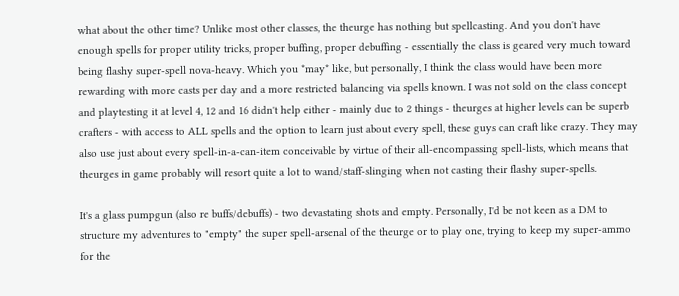what about the other time? Unlike most other classes, the theurge has nothing but spellcasting. And you don't have enough spells for proper utility tricks, proper buffing, proper debuffing - essentially the class is geared very much toward being flashy super-spell nova-heavy. Which you *may* like, but personally, I think the class would have been more rewarding with more casts per day and a more restricted balancing via spells known. I was not sold on the class concept and playtesting it at level 4, 12 and 16 didn't help either - mainly due to 2 things - theurges at higher levels can be superb crafters - with access to ALL spells and the option to learn just about every spell, these guys can craft like crazy. They may also use just about every spell-in-a-can-item conceivable by virtue of their all-encompassing spell-lists, which means that theurges in game probably will resort quite a lot to wand/staff-slinging when not casting their flashy super-spells.

It's a glass pumpgun (also re buffs/debuffs) - two devastating shots and empty. Personally, I'd be not keen as a DM to structure my adventures to "empty" the super spell-arsenal of the theurge or to play one, trying to keep my super-ammo for the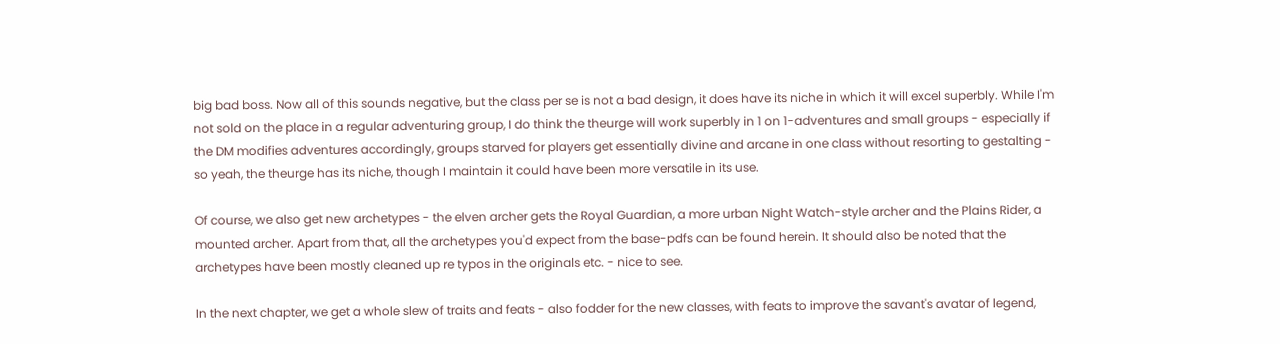big bad boss. Now all of this sounds negative, but the class per se is not a bad design, it does have its niche in which it will excel superbly. While I'm not sold on the place in a regular adventuring group, I do think the theurge will work superbly in 1 on 1-adventures and small groups - especially if the DM modifies adventures accordingly, groups starved for players get essentially divine and arcane in one class without resorting to gestalting - so yeah, the theurge has its niche, though I maintain it could have been more versatile in its use.

Of course, we also get new archetypes - the elven archer gets the Royal Guardian, a more urban Night Watch-style archer and the Plains Rider, a mounted archer. Apart from that, all the archetypes you'd expect from the base-pdfs can be found herein. It should also be noted that the archetypes have been mostly cleaned up re typos in the originals etc. - nice to see.

In the next chapter, we get a whole slew of traits and feats - also fodder for the new classes, with feats to improve the savant's avatar of legend,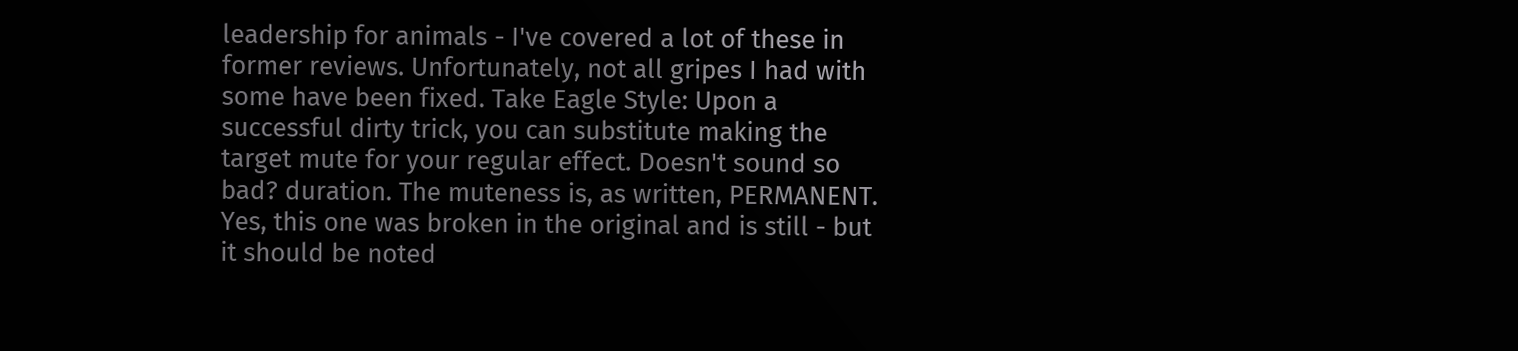leadership for animals - I've covered a lot of these in former reviews. Unfortunately, not all gripes I had with some have been fixed. Take Eagle Style: Upon a successful dirty trick, you can substitute making the target mute for your regular effect. Doesn't sound so bad? duration. The muteness is, as written, PERMANENT. Yes, this one was broken in the original and is still - but it should be noted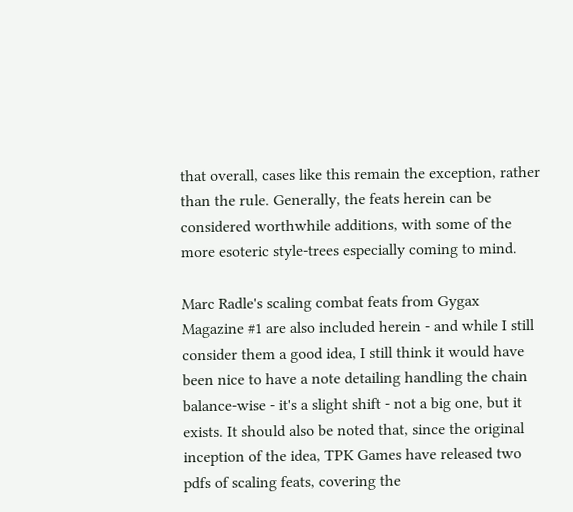that overall, cases like this remain the exception, rather than the rule. Generally, the feats herein can be considered worthwhile additions, with some of the more esoteric style-trees especially coming to mind.

Marc Radle's scaling combat feats from Gygax Magazine #1 are also included herein - and while I still consider them a good idea, I still think it would have been nice to have a note detailing handling the chain balance-wise - it's a slight shift - not a big one, but it exists. It should also be noted that, since the original inception of the idea, TPK Games have released two pdfs of scaling feats, covering the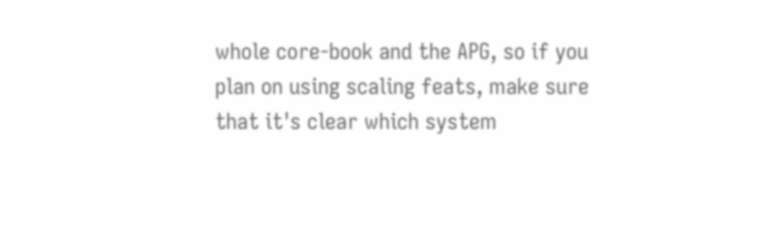whole core-book and the APG, so if you plan on using scaling feats, make sure that it's clear which system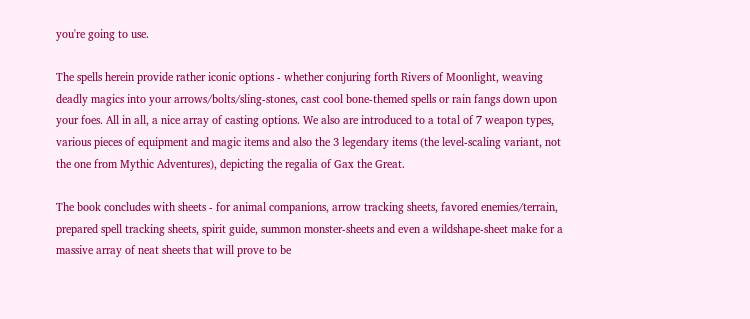you're going to use.

The spells herein provide rather iconic options - whether conjuring forth Rivers of Moonlight, weaving deadly magics into your arrows/bolts/sling-stones, cast cool bone-themed spells or rain fangs down upon your foes. All in all, a nice array of casting options. We also are introduced to a total of 7 weapon types, various pieces of equipment and magic items and also the 3 legendary items (the level-scaling variant, not the one from Mythic Adventures), depicting the regalia of Gax the Great.

The book concludes with sheets - for animal companions, arrow tracking sheets, favored enemies/terrain, prepared spell tracking sheets, spirit guide, summon monster-sheets and even a wildshape-sheet make for a massive array of neat sheets that will prove to be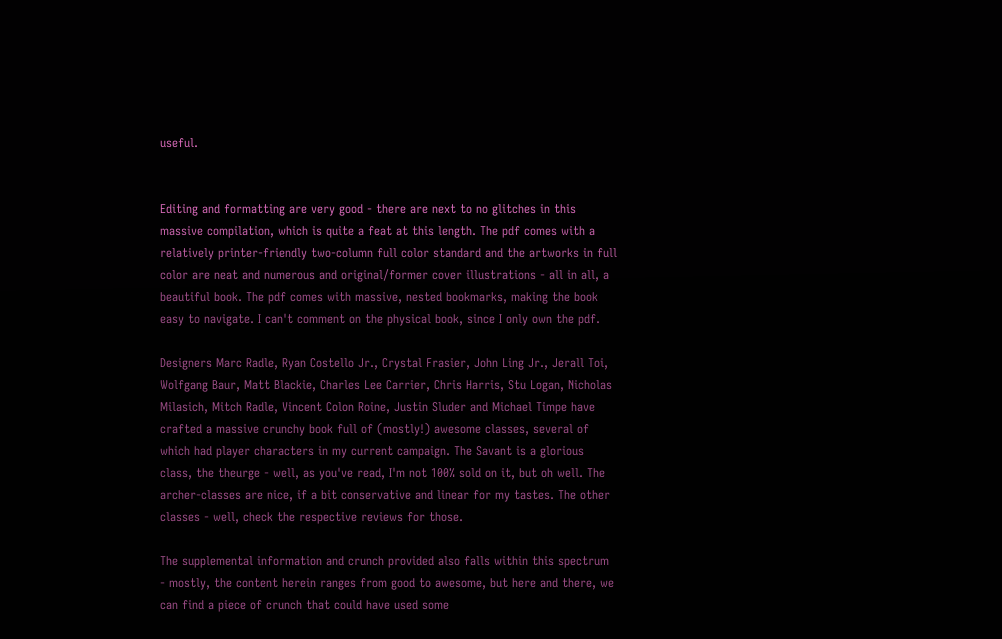useful.


Editing and formatting are very good - there are next to no glitches in this massive compilation, which is quite a feat at this length. The pdf comes with a relatively printer-friendly two-column full color standard and the artworks in full color are neat and numerous and original/former cover illustrations - all in all, a beautiful book. The pdf comes with massive, nested bookmarks, making the book easy to navigate. I can't comment on the physical book, since I only own the pdf.

Designers Marc Radle, Ryan Costello Jr., Crystal Frasier, John Ling Jr., Jerall Toi, Wolfgang Baur, Matt Blackie, Charles Lee Carrier, Chris Harris, Stu Logan, Nicholas Milasich, Mitch Radle, Vincent Colon Roine, Justin Sluder and Michael Timpe have crafted a massive crunchy book full of (mostly!) awesome classes, several of which had player characters in my current campaign. The Savant is a glorious class, the theurge - well, as you've read, I'm not 100% sold on it, but oh well. The archer-classes are nice, if a bit conservative and linear for my tastes. The other classes - well, check the respective reviews for those.

The supplemental information and crunch provided also falls within this spectrum - mostly, the content herein ranges from good to awesome, but here and there, we can find a piece of crunch that could have used some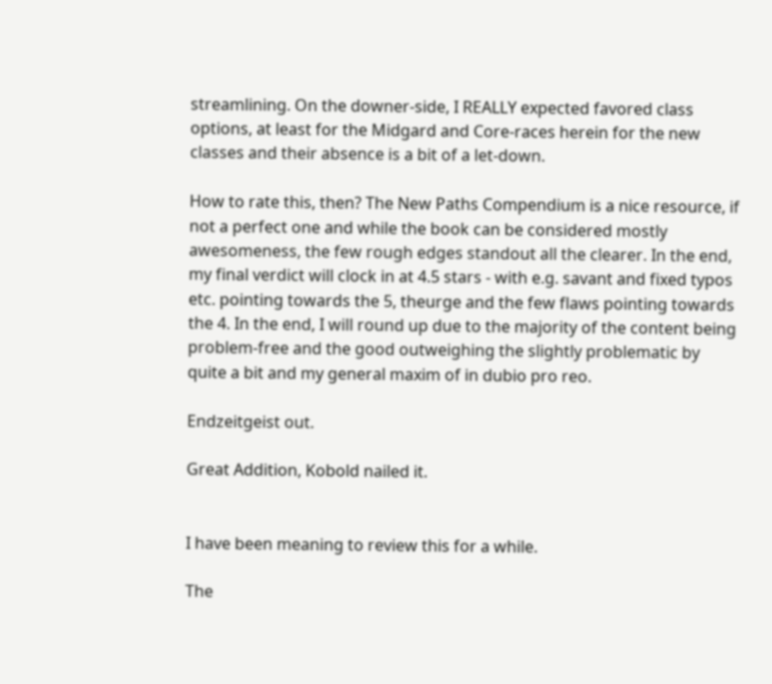streamlining. On the downer-side, I REALLY expected favored class options, at least for the Midgard and Core-races herein for the new classes and their absence is a bit of a let-down.

How to rate this, then? The New Paths Compendium is a nice resource, if not a perfect one and while the book can be considered mostly awesomeness, the few rough edges standout all the clearer. In the end, my final verdict will clock in at 4.5 stars - with e.g. savant and fixed typos etc. pointing towards the 5, theurge and the few flaws pointing towards the 4. In the end, I will round up due to the majority of the content being problem-free and the good outweighing the slightly problematic by quite a bit and my general maxim of in dubio pro reo.

Endzeitgeist out.

Great Addition, Kobold nailed it.


I have been meaning to review this for a while.

The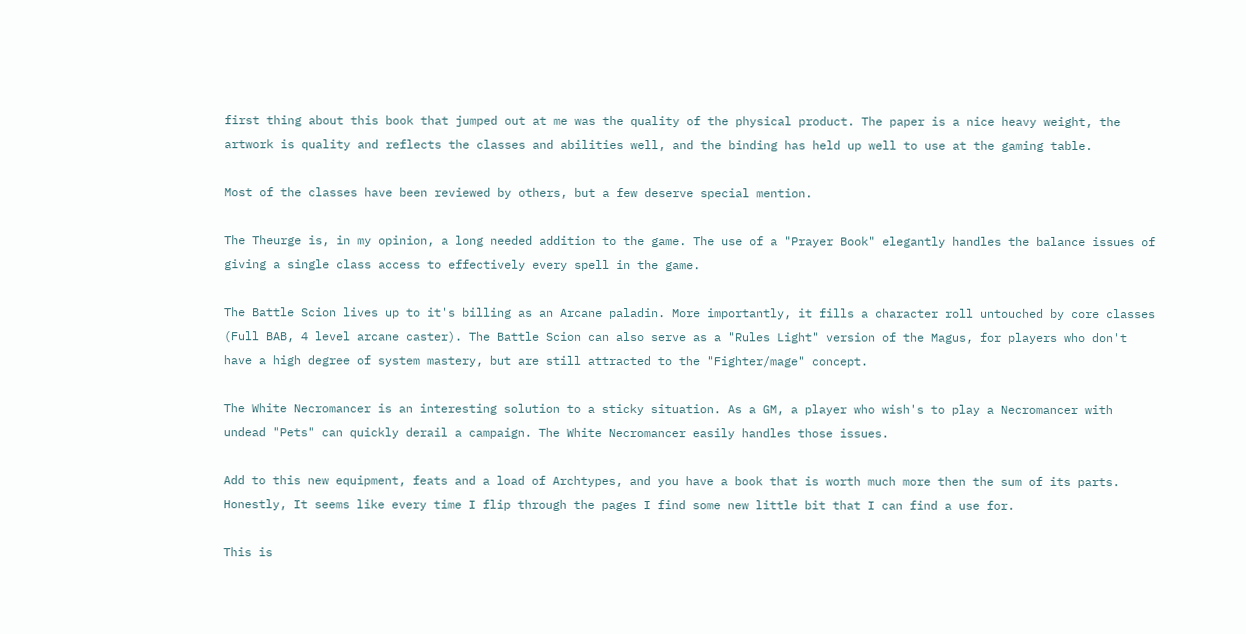first thing about this book that jumped out at me was the quality of the physical product. The paper is a nice heavy weight, the artwork is quality and reflects the classes and abilities well, and the binding has held up well to use at the gaming table.

Most of the classes have been reviewed by others, but a few deserve special mention.

The Theurge is, in my opinion, a long needed addition to the game. The use of a "Prayer Book" elegantly handles the balance issues of giving a single class access to effectively every spell in the game.

The Battle Scion lives up to it's billing as an Arcane paladin. More importantly, it fills a character roll untouched by core classes (Full BAB, 4 level arcane caster). The Battle Scion can also serve as a "Rules Light" version of the Magus, for players who don't have a high degree of system mastery, but are still attracted to the "Fighter/mage" concept.

The White Necromancer is an interesting solution to a sticky situation. As a GM, a player who wish's to play a Necromancer with undead "Pets" can quickly derail a campaign. The White Necromancer easily handles those issues.

Add to this new equipment, feats and a load of Archtypes, and you have a book that is worth much more then the sum of its parts. Honestly, It seems like every time I flip through the pages I find some new little bit that I can find a use for.

This is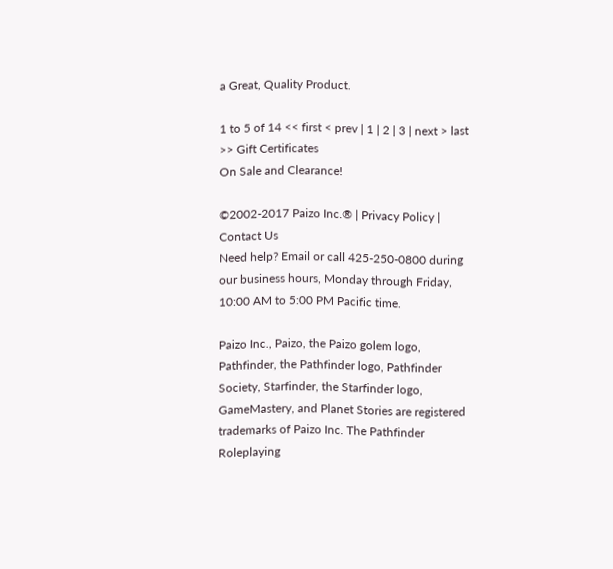a Great, Quality Product.

1 to 5 of 14 << first < prev | 1 | 2 | 3 | next > last >> Gift Certificates
On Sale and Clearance!

©2002-2017 Paizo Inc.® | Privacy Policy | Contact Us
Need help? Email or call 425-250-0800 during our business hours, Monday through Friday, 10:00 AM to 5:00 PM Pacific time.

Paizo Inc., Paizo, the Paizo golem logo, Pathfinder, the Pathfinder logo, Pathfinder Society, Starfinder, the Starfinder logo, GameMastery, and Planet Stories are registered trademarks of Paizo Inc. The Pathfinder Roleplaying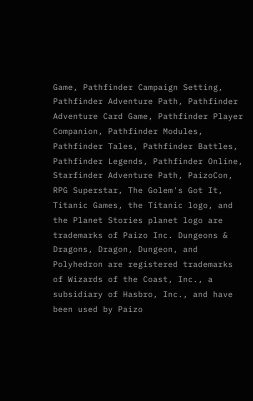Game, Pathfinder Campaign Setting, Pathfinder Adventure Path, Pathfinder Adventure Card Game, Pathfinder Player Companion, Pathfinder Modules, Pathfinder Tales, Pathfinder Battles, Pathfinder Legends, Pathfinder Online, Starfinder Adventure Path, PaizoCon, RPG Superstar, The Golem's Got It, Titanic Games, the Titanic logo, and the Planet Stories planet logo are trademarks of Paizo Inc. Dungeons & Dragons, Dragon, Dungeon, and Polyhedron are registered trademarks of Wizards of the Coast, Inc., a subsidiary of Hasbro, Inc., and have been used by Paizo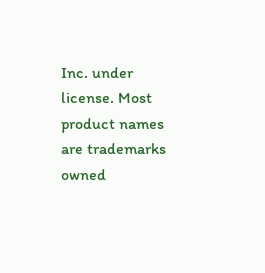Inc. under license. Most product names are trademarks owned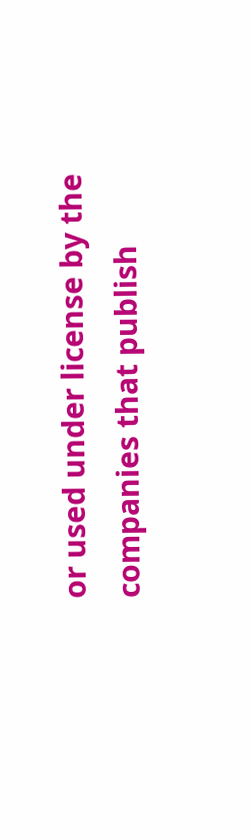or used under license by the companies that publish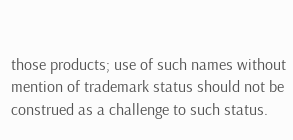those products; use of such names without mention of trademark status should not be construed as a challenge to such status.